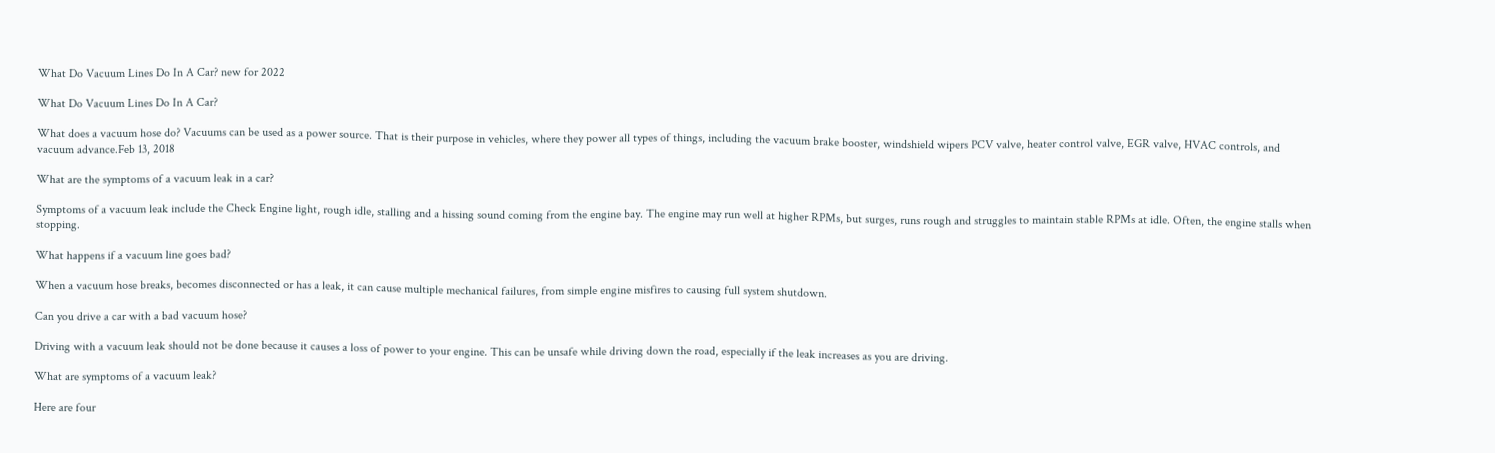What Do Vacuum Lines Do In A Car? new for 2022

What Do Vacuum Lines Do In A Car?

What does a vacuum hose do? Vacuums can be used as a power source. That is their purpose in vehicles, where they power all types of things, including the vacuum brake booster, windshield wipers PCV valve, heater control valve, EGR valve, HVAC controls, and vacuum advance.Feb 13, 2018

What are the symptoms of a vacuum leak in a car?

Symptoms of a vacuum leak include the Check Engine light, rough idle, stalling and a hissing sound coming from the engine bay. The engine may run well at higher RPMs, but surges, runs rough and struggles to maintain stable RPMs at idle. Often, the engine stalls when stopping.

What happens if a vacuum line goes bad?

When a vacuum hose breaks, becomes disconnected or has a leak, it can cause multiple mechanical failures, from simple engine misfires to causing full system shutdown.

Can you drive a car with a bad vacuum hose?

Driving with a vacuum leak should not be done because it causes a loss of power to your engine. This can be unsafe while driving down the road, especially if the leak increases as you are driving.

What are symptoms of a vacuum leak?

Here are four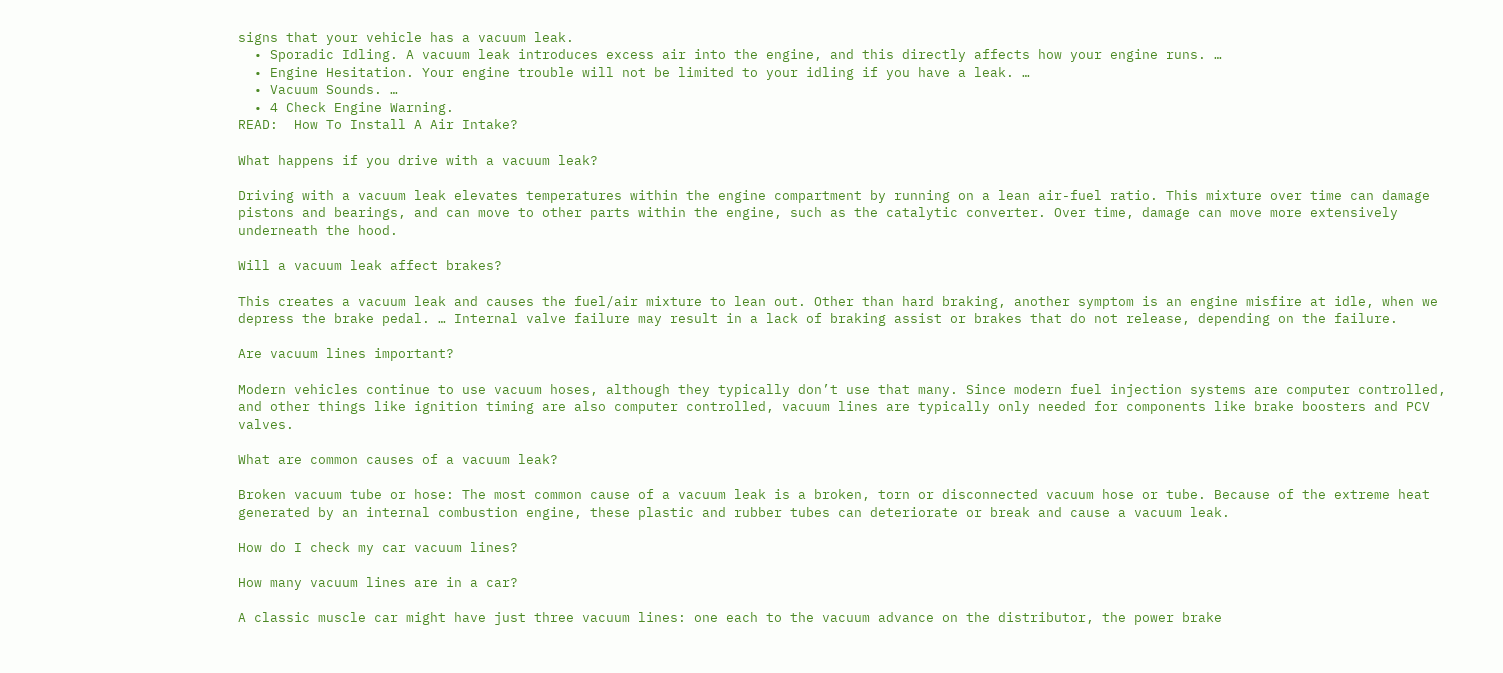signs that your vehicle has a vacuum leak.
  • Sporadic Idling. A vacuum leak introduces excess air into the engine, and this directly affects how your engine runs. …
  • Engine Hesitation. Your engine trouble will not be limited to your idling if you have a leak. …
  • Vacuum Sounds. …
  • 4 Check Engine Warning.
READ:  How To Install A Air Intake?

What happens if you drive with a vacuum leak?

Driving with a vacuum leak elevates temperatures within the engine compartment by running on a lean air-fuel ratio. This mixture over time can damage pistons and bearings, and can move to other parts within the engine, such as the catalytic converter. Over time, damage can move more extensively underneath the hood.

Will a vacuum leak affect brakes?

This creates a vacuum leak and causes the fuel/air mixture to lean out. Other than hard braking, another symptom is an engine misfire at idle, when we depress the brake pedal. … Internal valve failure may result in a lack of braking assist or brakes that do not release, depending on the failure.

Are vacuum lines important?

Modern vehicles continue to use vacuum hoses, although they typically don’t use that many. Since modern fuel injection systems are computer controlled, and other things like ignition timing are also computer controlled, vacuum lines are typically only needed for components like brake boosters and PCV valves.

What are common causes of a vacuum leak?

Broken vacuum tube or hose: The most common cause of a vacuum leak is a broken, torn or disconnected vacuum hose or tube. Because of the extreme heat generated by an internal combustion engine, these plastic and rubber tubes can deteriorate or break and cause a vacuum leak.

How do I check my car vacuum lines?

How many vacuum lines are in a car?

A classic muscle car might have just three vacuum lines: one each to the vacuum advance on the distributor, the power brake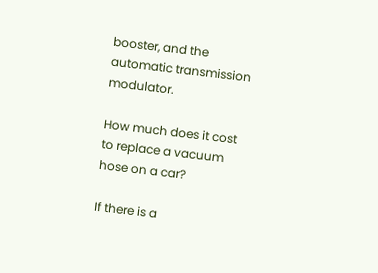booster, and the automatic transmission modulator.

How much does it cost to replace a vacuum hose on a car?

If there is a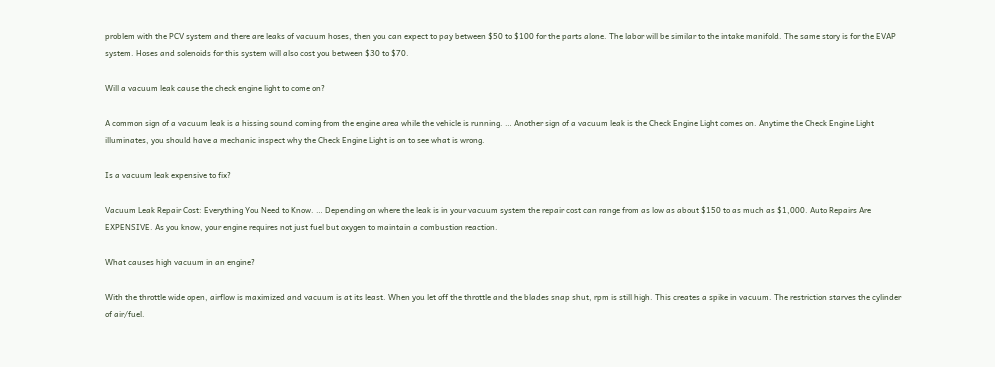problem with the PCV system and there are leaks of vacuum hoses, then you can expect to pay between $50 to $100 for the parts alone. The labor will be similar to the intake manifold. The same story is for the EVAP system. Hoses and solenoids for this system will also cost you between $30 to $70.

Will a vacuum leak cause the check engine light to come on?

A common sign of a vacuum leak is a hissing sound coming from the engine area while the vehicle is running. … Another sign of a vacuum leak is the Check Engine Light comes on. Anytime the Check Engine Light illuminates, you should have a mechanic inspect why the Check Engine Light is on to see what is wrong.

Is a vacuum leak expensive to fix?

Vacuum Leak Repair Cost: Everything You Need to Know. … Depending on where the leak is in your vacuum system the repair cost can range from as low as about $150 to as much as $1,000. Auto Repairs Are EXPENSIVE. As you know, your engine requires not just fuel but oxygen to maintain a combustion reaction.

What causes high vacuum in an engine?

With the throttle wide open, airflow is maximized and vacuum is at its least. When you let off the throttle and the blades snap shut, rpm is still high. This creates a spike in vacuum. The restriction starves the cylinder of air/fuel.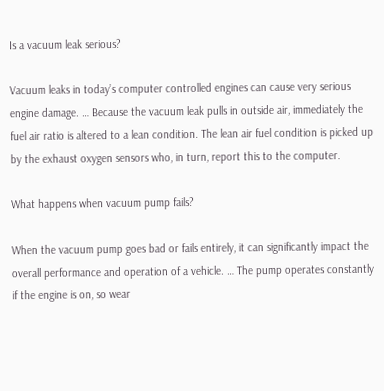Is a vacuum leak serious?

Vacuum leaks in today’s computer controlled engines can cause very serious engine damage. … Because the vacuum leak pulls in outside air, immediately the fuel air ratio is altered to a lean condition. The lean air fuel condition is picked up by the exhaust oxygen sensors who, in turn, report this to the computer.

What happens when vacuum pump fails?

When the vacuum pump goes bad or fails entirely, it can significantly impact the overall performance and operation of a vehicle. … The pump operates constantly if the engine is on, so wear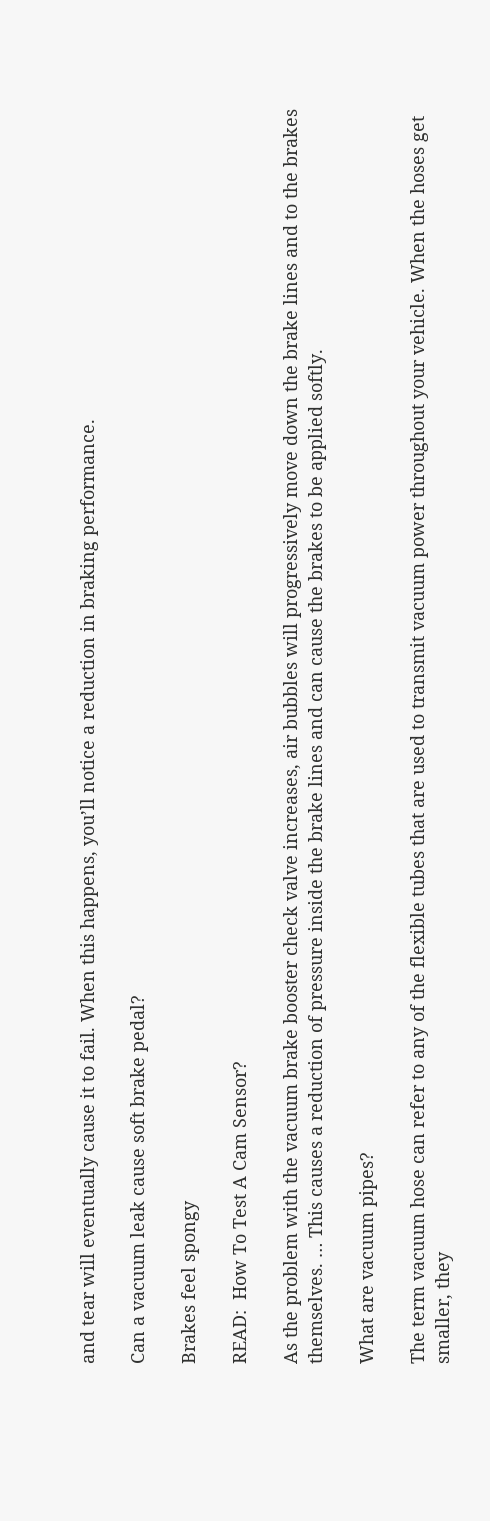and tear will eventually cause it to fail. When this happens, you’ll notice a reduction in braking performance.

Can a vacuum leak cause soft brake pedal?

Brakes feel spongy

READ:  How To Test A Cam Sensor?

As the problem with the vacuum brake booster check valve increases, air bubbles will progressively move down the brake lines and to the brakes themselves. … This causes a reduction of pressure inside the brake lines and can cause the brakes to be applied softly.

What are vacuum pipes?

The term vacuum hose can refer to any of the flexible tubes that are used to transmit vacuum power throughout your vehicle. When the hoses get smaller, they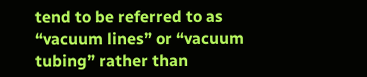tend to be referred to as “vacuum lines” or “vacuum tubing” rather than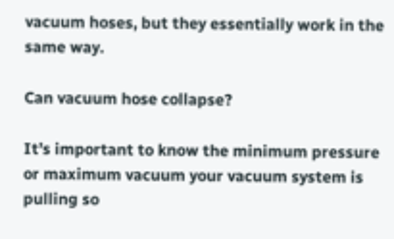vacuum hoses, but they essentially work in the same way.

Can vacuum hose collapse?

It’s important to know the minimum pressure or maximum vacuum your vacuum system is pulling so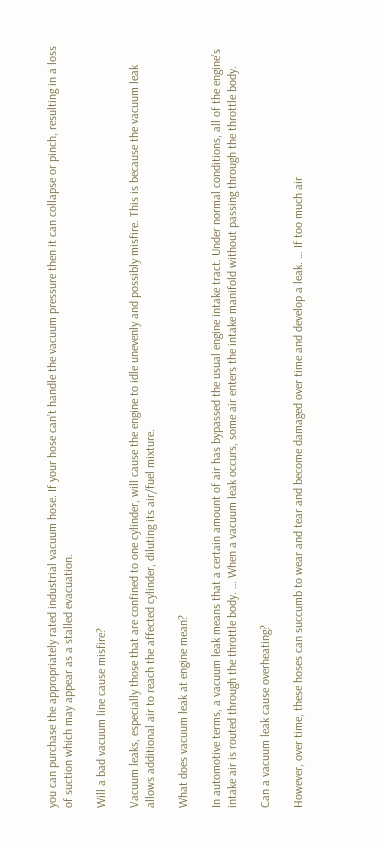you can purchase the appropriately rated industrial vacuum hose. If your hose can’t handle the vacuum pressure then it can collapse or pinch, resulting in a loss of suction which may appear as a stalled evacuation.

Will a bad vacuum line cause misfire?

Vacuum leaks, especially those that are confined to one cylinder, will cause the engine to idle unevenly and possibly misfire. This is because the vacuum leak allows additional air to reach the affected cylinder, diluting its air/fuel mixture.

What does vacuum leak at engine mean?

In automotive terms, a vacuum leak means that a certain amount of air has bypassed the usual engine intake tract. Under normal conditions, all of the engine’s intake air is routed through the throttle body. … When a vacuum leak occurs, some air enters the intake manifold without passing through the throttle body.

Can a vacuum leak cause overheating?

However, over time, these hoses can succumb to wear and tear and become damaged over time and develop a leak. … If too much air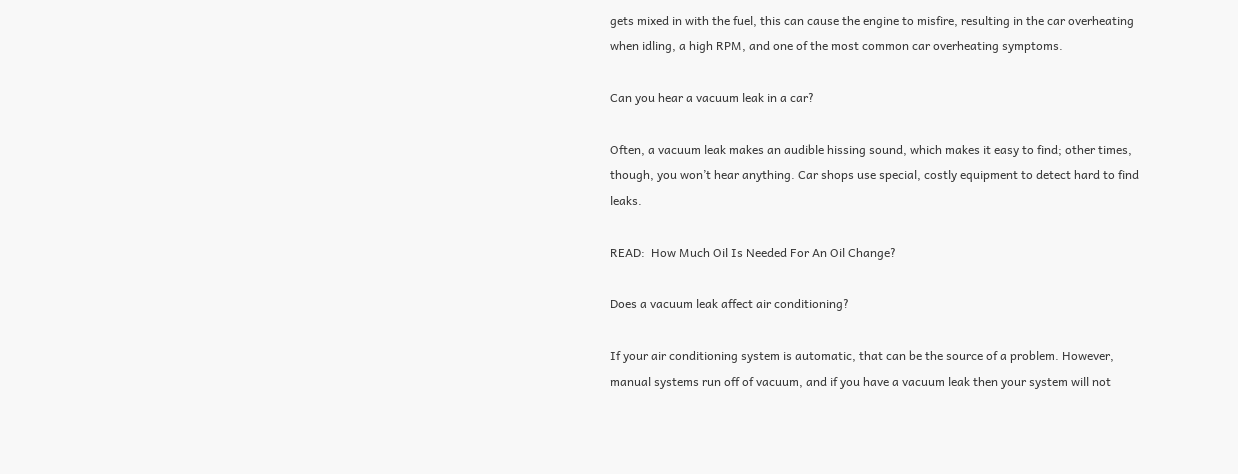gets mixed in with the fuel, this can cause the engine to misfire, resulting in the car overheating when idling, a high RPM, and one of the most common car overheating symptoms.

Can you hear a vacuum leak in a car?

Often, a vacuum leak makes an audible hissing sound, which makes it easy to find; other times, though, you won’t hear anything. Car shops use special, costly equipment to detect hard to find leaks.

READ:  How Much Oil Is Needed For An Oil Change?

Does a vacuum leak affect air conditioning?

If your air conditioning system is automatic, that can be the source of a problem. However, manual systems run off of vacuum, and if you have a vacuum leak then your system will not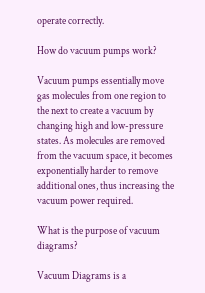operate correctly.

How do vacuum pumps work?

Vacuum pumps essentially move gas molecules from one region to the next to create a vacuum by changing high and low-pressure states. As molecules are removed from the vacuum space, it becomes exponentially harder to remove additional ones, thus increasing the vacuum power required.

What is the purpose of vacuum diagrams?

Vacuum Diagrams is a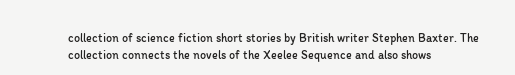collection of science fiction short stories by British writer Stephen Baxter. The collection connects the novels of the Xeelee Sequence and also shows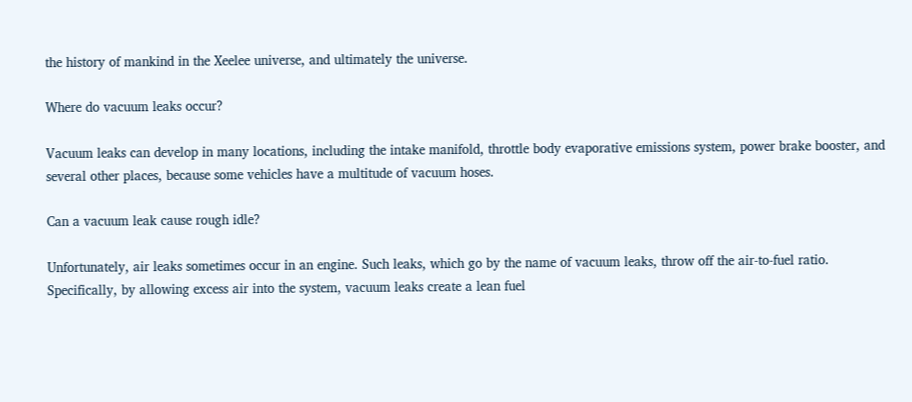the history of mankind in the Xeelee universe, and ultimately the universe.

Where do vacuum leaks occur?

Vacuum leaks can develop in many locations, including the intake manifold, throttle body evaporative emissions system, power brake booster, and several other places, because some vehicles have a multitude of vacuum hoses.

Can a vacuum leak cause rough idle?

Unfortunately, air leaks sometimes occur in an engine. Such leaks, which go by the name of vacuum leaks, throw off the air-to-fuel ratio. Specifically, by allowing excess air into the system, vacuum leaks create a lean fuel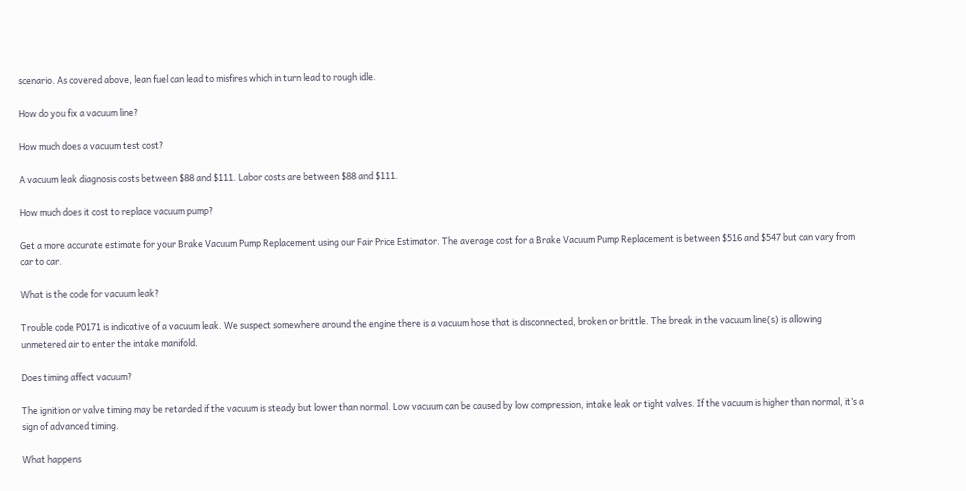scenario. As covered above, lean fuel can lead to misfires which in turn lead to rough idle.

How do you fix a vacuum line?

How much does a vacuum test cost?

A vacuum leak diagnosis costs between $88 and $111. Labor costs are between $88 and $111.

How much does it cost to replace vacuum pump?

Get a more accurate estimate for your Brake Vacuum Pump Replacement using our Fair Price Estimator. The average cost for a Brake Vacuum Pump Replacement is between $516 and $547 but can vary from car to car.

What is the code for vacuum leak?

Trouble code P0171 is indicative of a vacuum leak. We suspect somewhere around the engine there is a vacuum hose that is disconnected, broken or brittle. The break in the vacuum line(s) is allowing unmetered air to enter the intake manifold.

Does timing affect vacuum?

The ignition or valve timing may be retarded if the vacuum is steady but lower than normal. Low vacuum can be caused by low compression, intake leak or tight valves. If the vacuum is higher than normal, it’s a sign of advanced timing.

What happens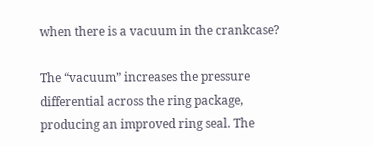when there is a vacuum in the crankcase?

The “vacuum” increases the pressure differential across the ring package, producing an improved ring seal. The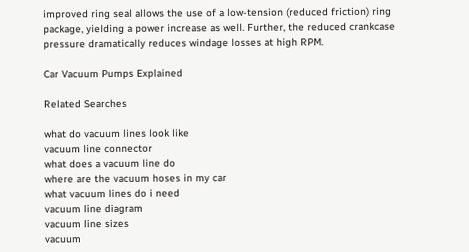improved ring seal allows the use of a low-tension (reduced friction) ring package, yielding a power increase as well. Further, the reduced crankcase pressure dramatically reduces windage losses at high RPM.

Car Vacuum Pumps Explained

Related Searches

what do vacuum lines look like
vacuum line connector
what does a vacuum line do
where are the vacuum hoses in my car
what vacuum lines do i need
vacuum line diagram
vacuum line sizes
vacuum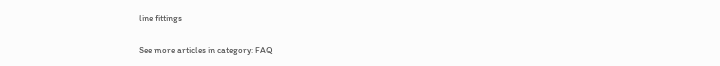line fittings

See more articles in category: FAQ